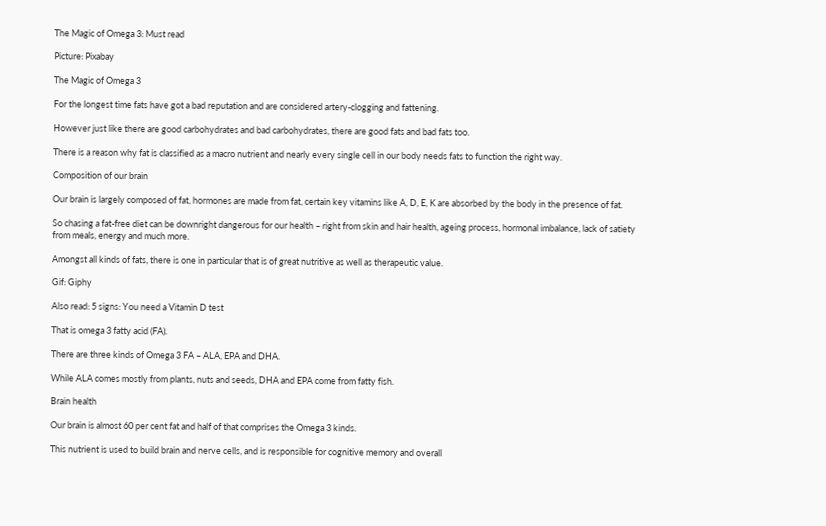The Magic of Omega 3: Must read

Picture: Pixabay

The Magic of Omega 3

For the longest time fats have got a bad reputation and are considered artery-clogging and fattening.

However just like there are good carbohydrates and bad carbohydrates, there are good fats and bad fats too.

There is a reason why fat is classified as a macro nutrient and nearly every single cell in our body needs fats to function the right way.

Composition of our brain

Our brain is largely composed of fat, hormones are made from fat, certain key vitamins like A, D, E, K are absorbed by the body in the presence of fat.

So chasing a fat-free diet can be downright dangerous for our health – right from skin and hair health, ageing process, hormonal imbalance, lack of satiety from meals, energy and much more.

Amongst all kinds of fats, there is one in particular that is of great nutritive as well as therapeutic value.

Gif: Giphy

Also read: 5 signs: You need a Vitamin D test

That is omega 3 fatty acid (FA).

There are three kinds of Omega 3 FA – ALA, EPA and DHA.

While ALA comes mostly from plants, nuts and seeds, DHA and EPA come from fatty fish.

Brain health

Our brain is almost 60 per cent fat and half of that comprises the Omega 3 kinds.

This nutrient is used to build brain and nerve cells, and is responsible for cognitive memory and overall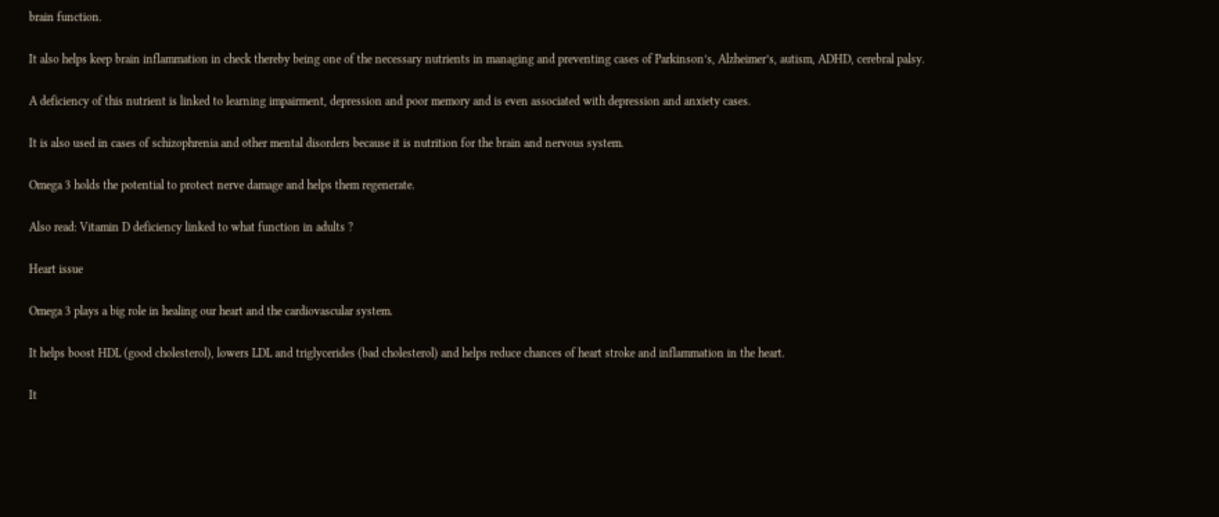brain function.

It also helps keep brain inflammation in check thereby being one of the necessary nutrients in managing and preventing cases of Parkinson’s, Alzheimer’s, autism, ADHD, cerebral palsy.

A deficiency of this nutrient is linked to learning impairment, depression and poor memory and is even associated with depression and anxiety cases.

It is also used in cases of schizophrenia and other mental disorders because it is nutrition for the brain and nervous system.

Omega 3 holds the potential to protect nerve damage and helps them regenerate.

Also read: Vitamin D deficiency linked to what function in adults ?

Heart issue

Omega 3 plays a big role in healing our heart and the cardiovascular system.

It helps boost HDL (good cholesterol), lowers LDL and triglycerides (bad cholesterol) and helps reduce chances of heart stroke and inflammation in the heart.

It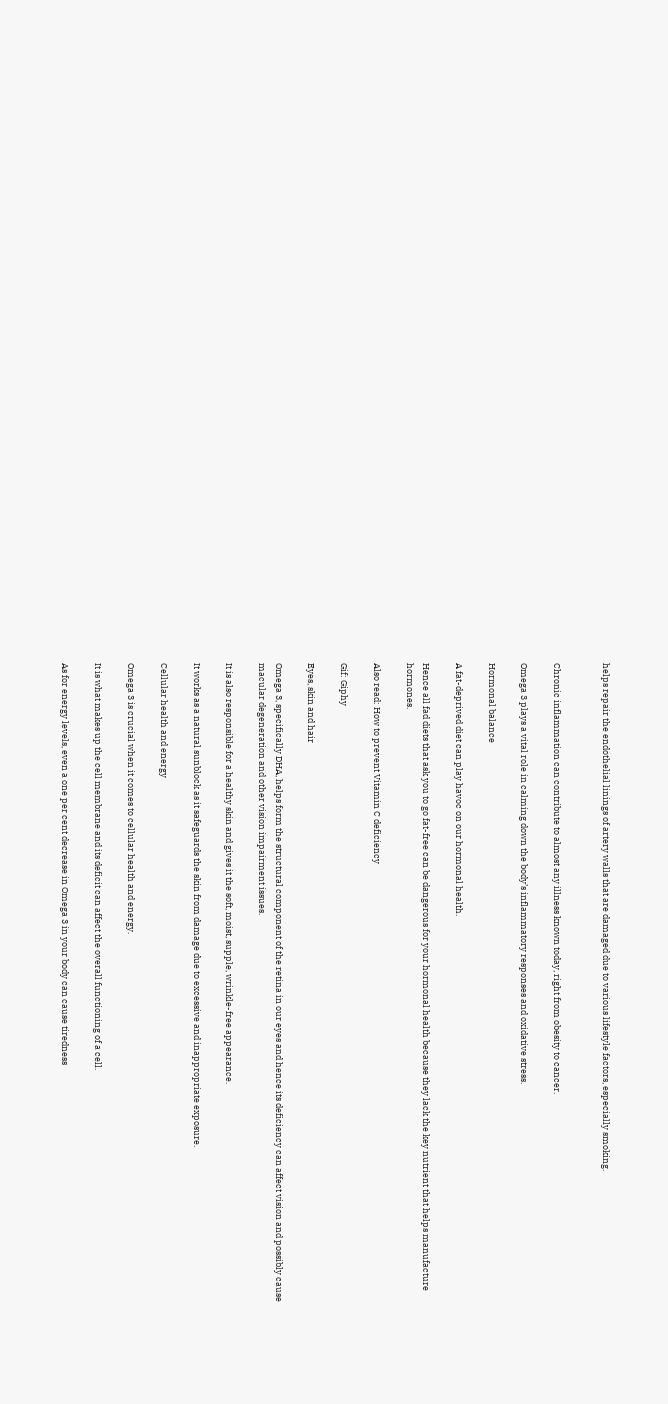helps repair the endothelial linings of artery walls that are damaged due to various lifestyle factors, especially smoking.


Chronic inflammation can contribute to almost any illness known today, right from obesity to cancer.

Omega 3 plays a vital role in calming down the body’s inflammatory responses and oxidative stress.

Hormonal balance

A fat-deprived diet can play havoc on our hormonal health.

Hence all fad diets that ask you to go fat-free can be dangerous for your hormonal health because they lack the key nutrient that helps manufacture hormones.

Also read: How to prevent Vitamin C deficiency

Gif: Giphy

Eyes, skin and hair

Omega 3, specifically DHA, helps form the structural component of the retina in our eyes and hence its deficiency can affect vision and possibly cause macular degeneration and other vision impairment issues.

It is also responsible for a healthy skin and gives it the soft, moist, supple, wrinkle-free appearance.

It works as a natural sunblock as it safeguards the skin from damage due to excessive and inappropriate exposure.

Cellular health and energy

Omega 3 is crucial when it comes to cellular health and energy.

It is what makes up the cell membrane and its deficit can affect the overall functioning of a cell.

As for energy levels, even a one per cent decrease in Omega 3 in your body can cause tiredness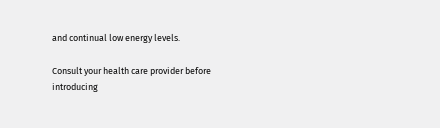and continual low energy levels.

Consult your health care provider before introducing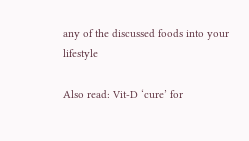any of the discussed foods into your lifestyle

Also read: Vit-D ‘cure’ for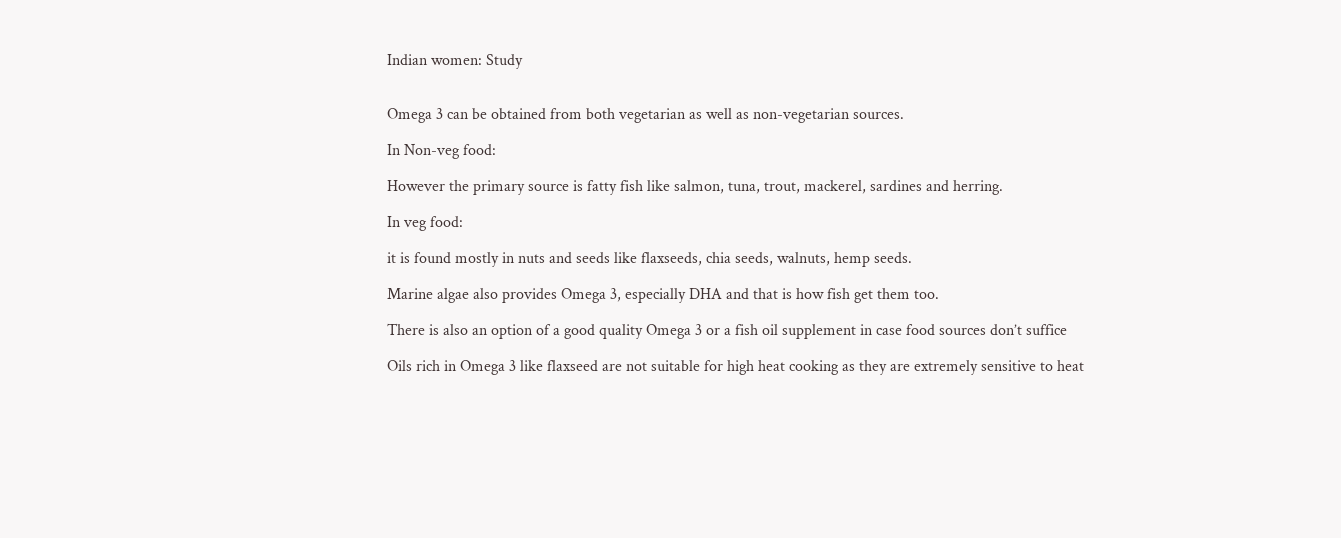Indian women: Study


Omega 3 can be obtained from both vegetarian as well as non-vegetarian sources.

In Non-veg food:

However the primary source is fatty fish like salmon, tuna, trout, mackerel, sardines and herring.

In veg food:

it is found mostly in nuts and seeds like flaxseeds, chia seeds, walnuts, hemp seeds.

Marine algae also provides Omega 3, especially DHA and that is how fish get them too.

There is also an option of a good quality Omega 3 or a fish oil supplement in case food sources don’t suffice

Oils rich in Omega 3 like flaxseed are not suitable for high heat cooking as they are extremely sensitive to heat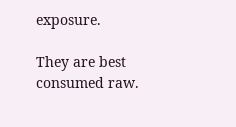exposure.

They are best consumed raw.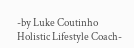-by Luke Coutinho
Holistic Lifestyle Coach-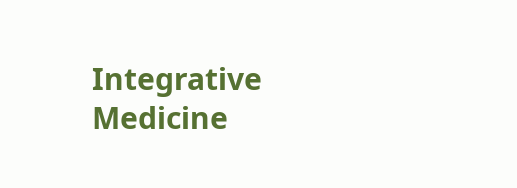Integrative Medicine